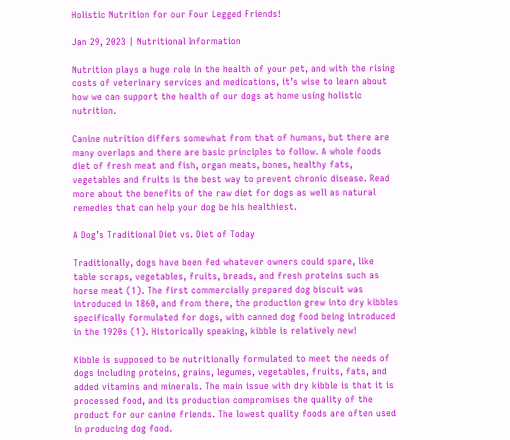Holistic Nutrition for our Four Legged Friends!

Jan 29, 2023 | Nutritional Information

Nutrition plays a huge role in the health of your pet, and with the rising costs of veterinary services and medications, it’s wise to learn about how we can support the health of our dogs at home using holistic nutrition.

Canine nutrition differs somewhat from that of humans, but there are many overlaps and there are basic principles to follow. A whole foods diet of fresh meat and fish, organ meats, bones, healthy fats, vegetables and fruits is the best way to prevent chronic disease. Read more about the benefits of the raw diet for dogs as well as natural remedies that can help your dog be his healthiest.

A Dog’s Traditional Diet vs. Diet of Today

Traditionally, dogs have been fed whatever owners could spare, like table scraps, vegetables, fruits, breads, and fresh proteins such as horse meat (1). The first commercially prepared dog biscuit was introduced in 1860, and from there, the production grew into dry kibbles specifically formulated for dogs, with canned dog food being introduced in the 1920s (1). Historically speaking, kibble is relatively new!

Kibble is supposed to be nutritionally formulated to meet the needs of dogs including proteins, grains, legumes, vegetables, fruits, fats, and added vitamins and minerals. The main issue with dry kibble is that it is processed food, and its production compromises the quality of the product for our canine friends. The lowest quality foods are often used in producing dog food.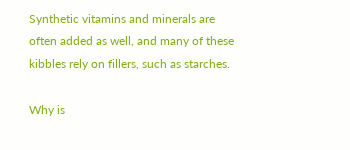Synthetic vitamins and minerals are often added as well, and many of these kibbles rely on fillers, such as starches.

Why is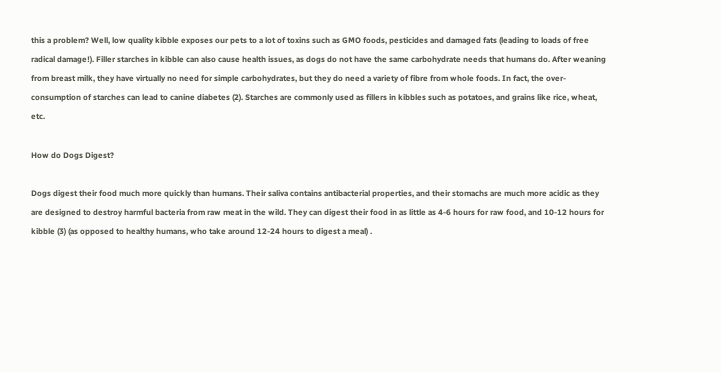this a problem? Well, low quality kibble exposes our pets to a lot of toxins such as GMO foods, pesticides and damaged fats (leading to loads of free radical damage!). Filler starches in kibble can also cause health issues, as dogs do not have the same carbohydrate needs that humans do. After weaning from breast milk, they have virtually no need for simple carbohydrates, but they do need a variety of fibre from whole foods. In fact, the over-consumption of starches can lead to canine diabetes (2). Starches are commonly used as fillers in kibbles such as potatoes, and grains like rice, wheat, etc.

How do Dogs Digest?

Dogs digest their food much more quickly than humans. Their saliva contains antibacterial properties, and their stomachs are much more acidic as they are designed to destroy harmful bacteria from raw meat in the wild. They can digest their food in as little as 4-6 hours for raw food, and 10-12 hours for kibble (3) (as opposed to healthy humans, who take around 12-24 hours to digest a meal) .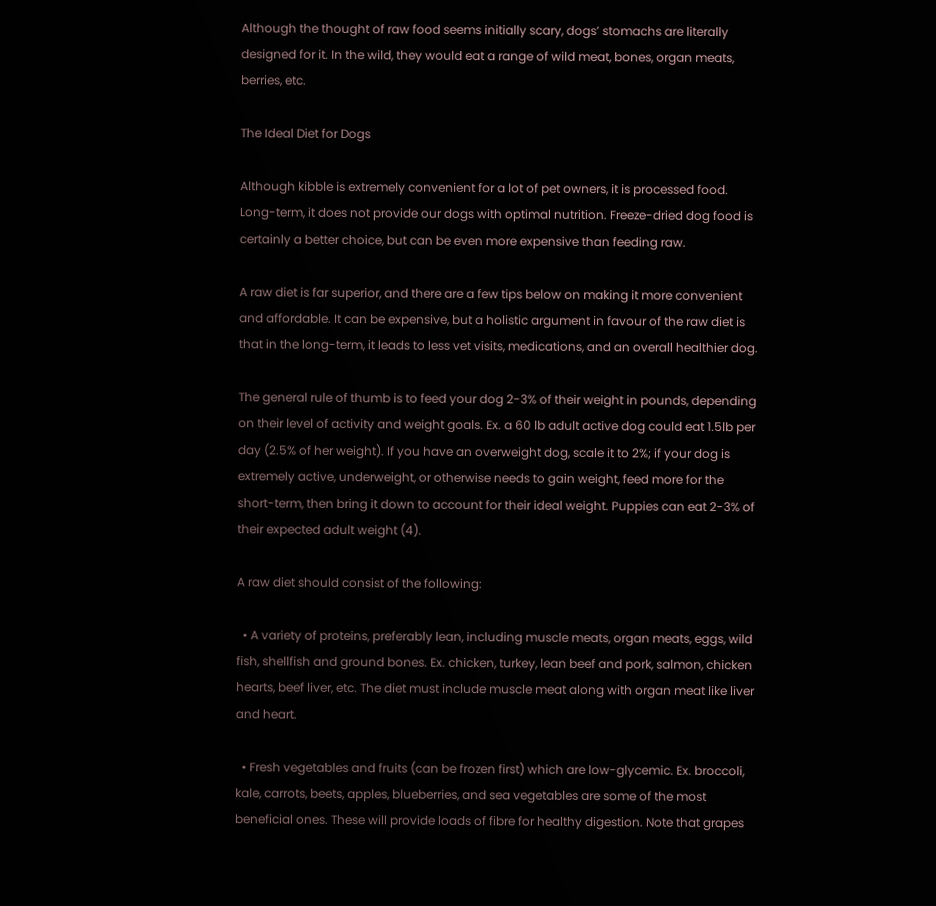Although the thought of raw food seems initially scary, dogs’ stomachs are literally designed for it. In the wild, they would eat a range of wild meat, bones, organ meats, berries, etc.

The Ideal Diet for Dogs

Although kibble is extremely convenient for a lot of pet owners, it is processed food. Long-term, it does not provide our dogs with optimal nutrition. Freeze-dried dog food is certainly a better choice, but can be even more expensive than feeding raw.

A raw diet is far superior, and there are a few tips below on making it more convenient and affordable. It can be expensive, but a holistic argument in favour of the raw diet is that in the long-term, it leads to less vet visits, medications, and an overall healthier dog.

The general rule of thumb is to feed your dog 2-3% of their weight in pounds, depending on their level of activity and weight goals. Ex. a 60 lb adult active dog could eat 1.5lb per day (2.5% of her weight). If you have an overweight dog, scale it to 2%; if your dog is extremely active, underweight, or otherwise needs to gain weight, feed more for the short-term, then bring it down to account for their ideal weight. Puppies can eat 2-3% of their expected adult weight (4).

A raw diet should consist of the following:

  • A variety of proteins, preferably lean, including muscle meats, organ meats, eggs, wild fish, shellfish and ground bones. Ex. chicken, turkey, lean beef and pork, salmon, chicken hearts, beef liver, etc. The diet must include muscle meat along with organ meat like liver and heart.

  • Fresh vegetables and fruits (can be frozen first) which are low-glycemic. Ex. broccoli, kale, carrots, beets, apples, blueberries, and sea vegetables are some of the most beneficial ones. These will provide loads of fibre for healthy digestion. Note that grapes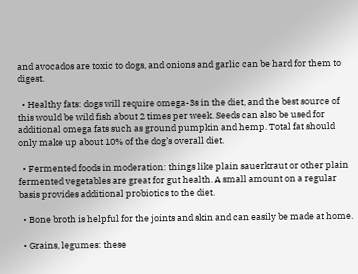and avocados are toxic to dogs, and onions and garlic can be hard for them to digest.

  • Healthy fats: dogs will require omega-3s in the diet, and the best source of this would be wild fish about 2 times per week. Seeds can also be used for additional omega fats such as ground pumpkin and hemp. Total fat should only make up about 10% of the dog’s overall diet.

  • Fermented foods in moderation: things like plain sauerkraut or other plain fermented vegetables are great for gut health. A small amount on a regular basis provides additional probiotics to the diet.

  • Bone broth is helpful for the joints and skin and can easily be made at home.

  • Grains, legumes: these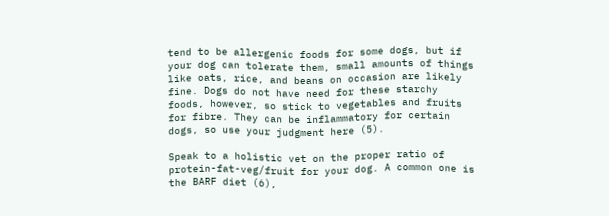tend to be allergenic foods for some dogs, but if your dog can tolerate them, small amounts of things like oats, rice, and beans on occasion are likely fine. Dogs do not have need for these starchy foods, however, so stick to vegetables and fruits for fibre. They can be inflammatory for certain dogs, so use your judgment here (5).

Speak to a holistic vet on the proper ratio of protein-fat-veg/fruit for your dog. A common one is the BARF diet (6),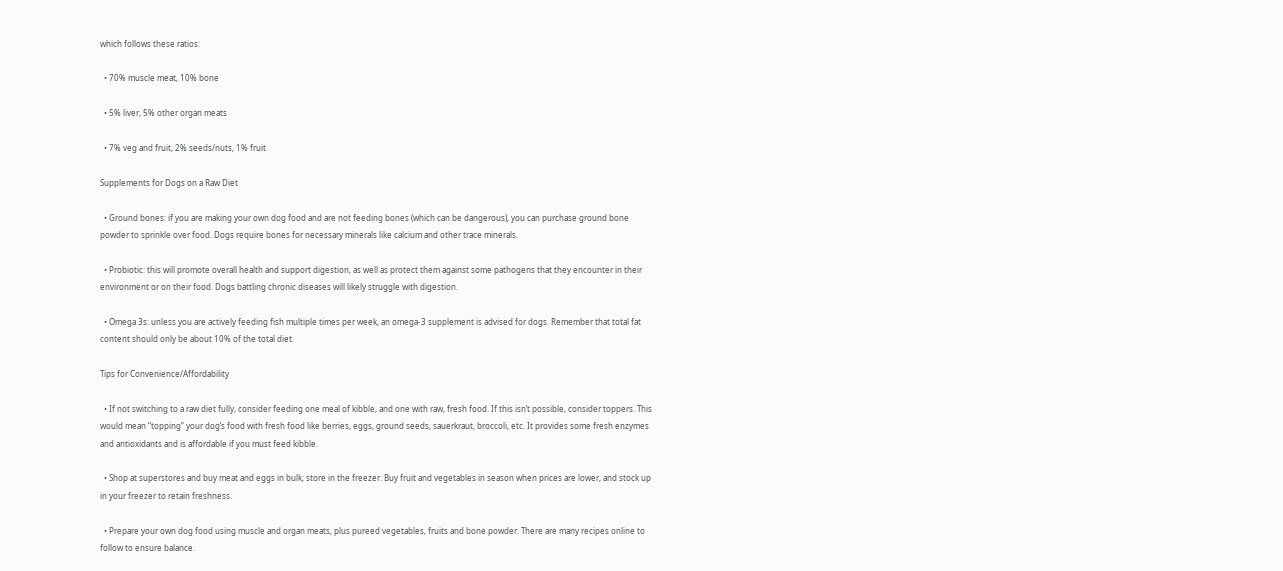which follows these ratios:

  • 70% muscle meat, 10% bone

  • 5% liver, 5% other organ meats

  • 7% veg and fruit, 2% seeds/nuts, 1% fruit

Supplements for Dogs on a Raw Diet

  • Ground bones: if you are making your own dog food and are not feeding bones (which can be dangerous), you can purchase ground bone powder to sprinkle over food. Dogs require bones for necessary minerals like calcium and other trace minerals.

  • Probiotic: this will promote overall health and support digestion, as well as protect them against some pathogens that they encounter in their environment or on their food. Dogs battling chronic diseases will likely struggle with digestion.

  • Omega 3s: unless you are actively feeding fish multiple times per week, an omega-3 supplement is advised for dogs. Remember that total fat content should only be about 10% of the total diet.

Tips for Convenience/Affordability

  • If not switching to a raw diet fully, consider feeding one meal of kibble, and one with raw, fresh food. If this isn’t possible, consider toppers. This would mean “topping” your dog’s food with fresh food like berries, eggs, ground seeds, sauerkraut, broccoli, etc. It provides some fresh enzymes and antioxidants and is affordable if you must feed kibble.

  • Shop at superstores and buy meat and eggs in bulk; store in the freezer. Buy fruit and vegetables in season when prices are lower, and stock up in your freezer to retain freshness.

  • Prepare your own dog food using muscle and organ meats, plus pureed vegetables, fruits and bone powder. There are many recipes online to follow to ensure balance.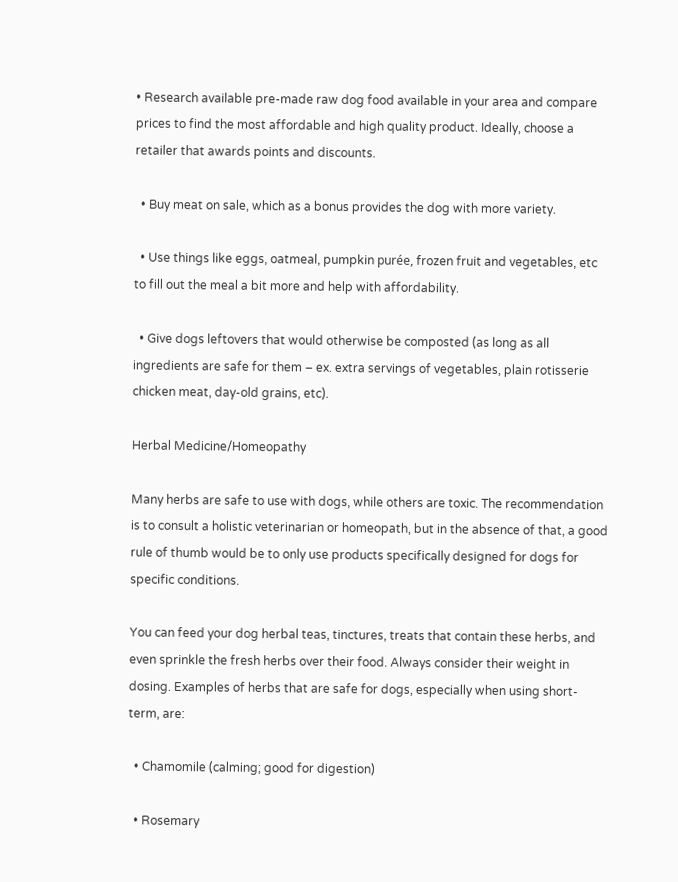• Research available pre-made raw dog food available in your area and compare prices to find the most affordable and high quality product. Ideally, choose a retailer that awards points and discounts.

  • Buy meat on sale, which as a bonus provides the dog with more variety.

  • Use things like eggs, oatmeal, pumpkin purée, frozen fruit and vegetables, etc to fill out the meal a bit more and help with affordability.

  • Give dogs leftovers that would otherwise be composted (as long as all ingredients are safe for them – ex. extra servings of vegetables, plain rotisserie chicken meat, day-old grains, etc).

Herbal Medicine/Homeopathy

Many herbs are safe to use with dogs, while others are toxic. The recommendation is to consult a holistic veterinarian or homeopath, but in the absence of that, a good rule of thumb would be to only use products specifically designed for dogs for specific conditions.

You can feed your dog herbal teas, tinctures, treats that contain these herbs, and even sprinkle the fresh herbs over their food. Always consider their weight in dosing. Examples of herbs that are safe for dogs, especially when using short-term, are:

  • Chamomile (calming; good for digestion)

  • Rosemary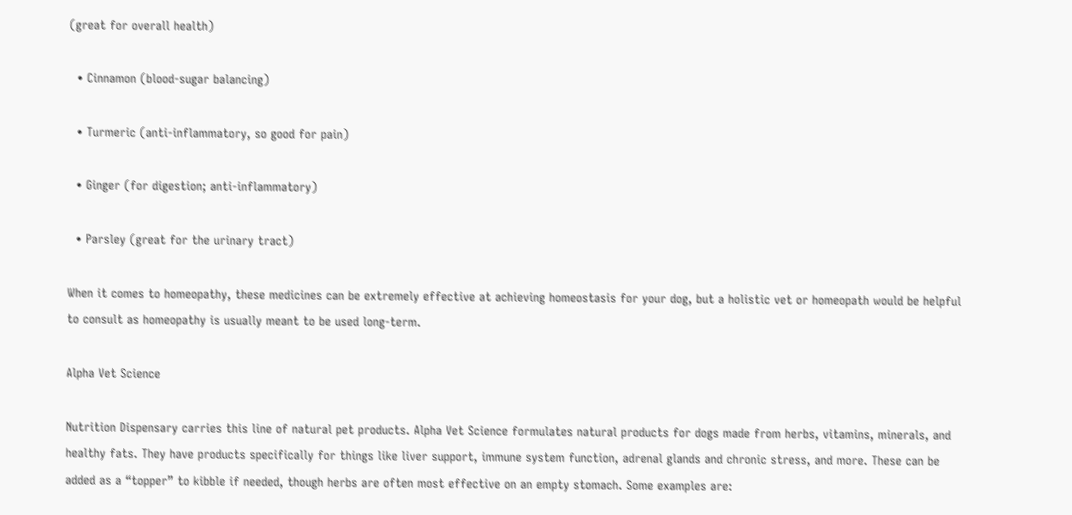(great for overall health)

  • Cinnamon (blood-sugar balancing)

  • Turmeric (anti-inflammatory, so good for pain)

  • Ginger (for digestion; anti-inflammatory)

  • Parsley (great for the urinary tract)

When it comes to homeopathy, these medicines can be extremely effective at achieving homeostasis for your dog, but a holistic vet or homeopath would be helpful to consult as homeopathy is usually meant to be used long-term.

Alpha Vet Science

Nutrition Dispensary carries this line of natural pet products. Alpha Vet Science formulates natural products for dogs made from herbs, vitamins, minerals, and healthy fats. They have products specifically for things like liver support, immune system function, adrenal glands and chronic stress, and more. These can be added as a “topper” to kibble if needed, though herbs are often most effective on an empty stomach. Some examples are: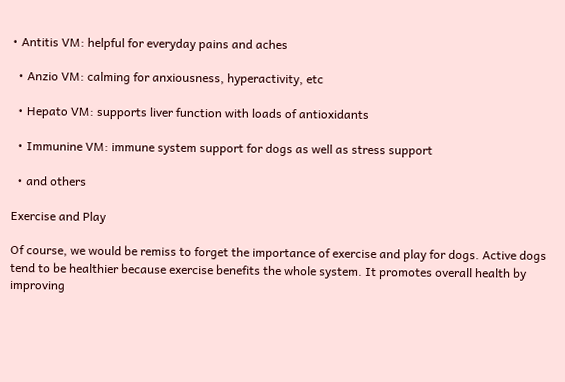• Antitis VM: helpful for everyday pains and aches

  • Anzio VM: calming for anxiousness, hyperactivity, etc

  • Hepato VM: supports liver function with loads of antioxidants

  • Immunine VM: immune system support for dogs as well as stress support

  • and others

Exercise and Play

Of course, we would be remiss to forget the importance of exercise and play for dogs. Active dogs tend to be healthier because exercise benefits the whole system. It promotes overall health by improving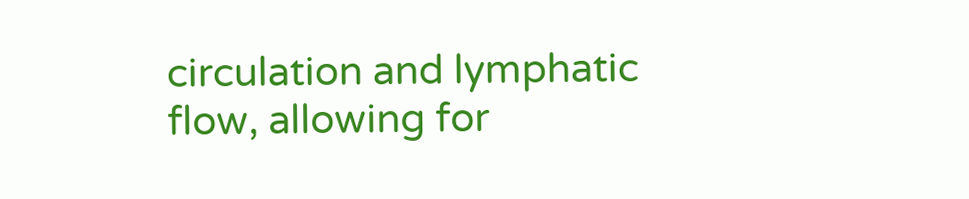circulation and lymphatic flow, allowing for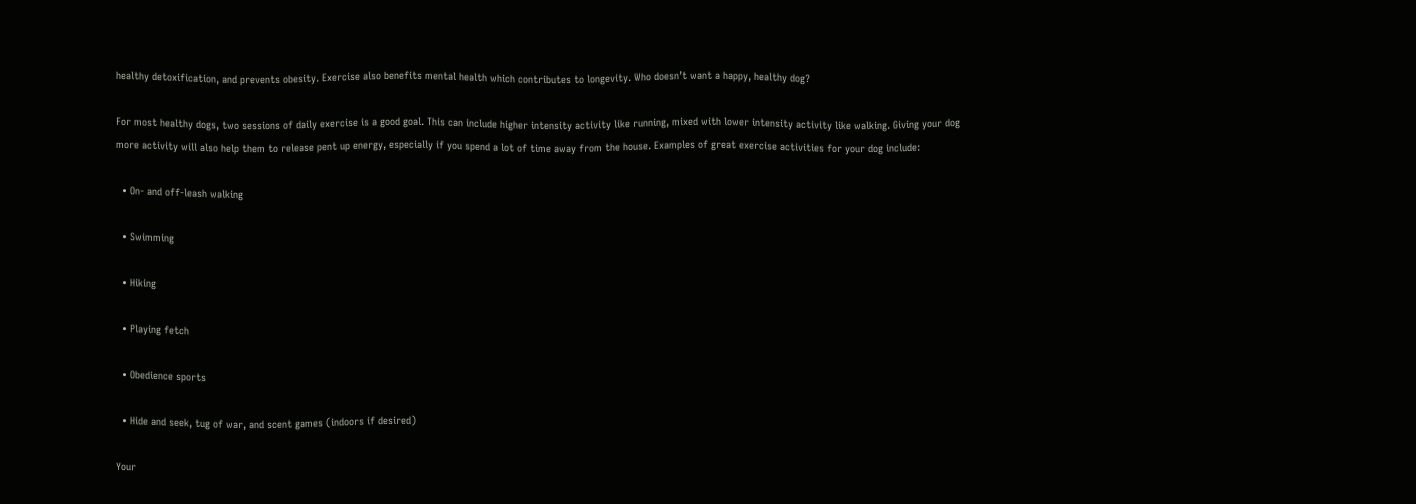healthy detoxification, and prevents obesity. Exercise also benefits mental health which contributes to longevity. Who doesn’t want a happy, healthy dog?

For most healthy dogs, two sessions of daily exercise is a good goal. This can include higher intensity activity like running, mixed with lower intensity activity like walking. Giving your dog more activity will also help them to release pent up energy, especially if you spend a lot of time away from the house. Examples of great exercise activities for your dog include:

  • On- and off-leash walking

  • Swimming

  • Hiking

  • Playing fetch

  • Obedience sports

  • Hide and seek, tug of war, and scent games (indoors if desired)

Your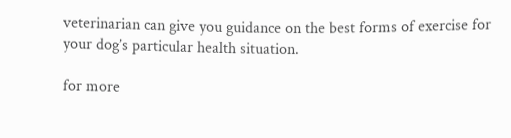veterinarian can give you guidance on the best forms of exercise for your dog’s particular health situation.

for more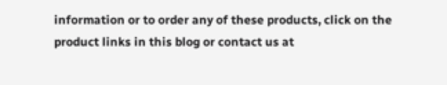information or to order any of these products, click on the product links in this blog or contact us at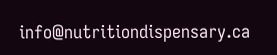info@nutritiondispensary.ca